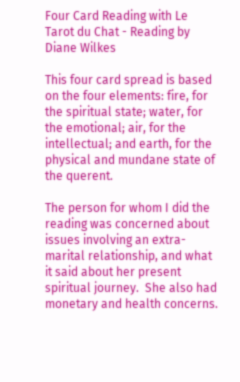Four Card Reading with Le Tarot du Chat - Reading by Diane Wilkes

This four card spread is based on the four elements: fire, for the spiritual state; water, for the emotional; air, for the intellectual; and earth, for the physical and mundane state of the querent.

The person for whom I did the reading was concerned about issues involving an extra-marital relationship, and what it said about her present spiritual journey.  She also had monetary and health concerns.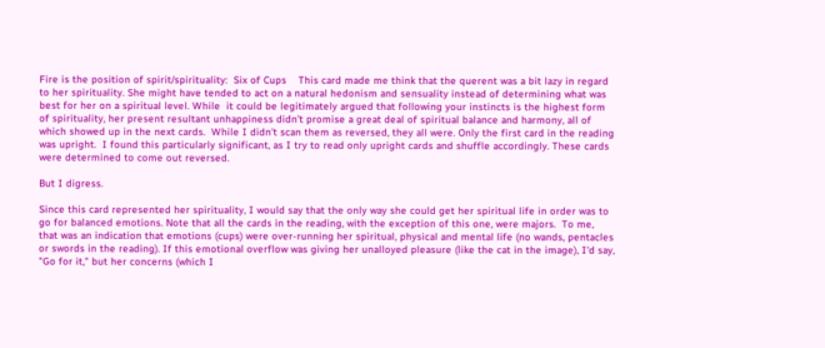Fire is the position of spirit/spirituality:  Six of Cups    This card made me think that the querent was a bit lazy in regard to her spirituality. She might have tended to act on a natural hedonism and sensuality instead of determining what was best for her on a spiritual level. While  it could be legitimately argued that following your instincts is the highest form of spirituality, her present resultant unhappiness didn't promise a great deal of spiritual balance and harmony, all of which showed up in the next cards.  While I didn't scan them as reversed, they all were. Only the first card in the reading was upright.  I found this particularly significant, as I try to read only upright cards and shuffle accordingly. These cards were determined to come out reversed.

But I digress.

Since this card represented her spirituality, I would say that the only way she could get her spiritual life in order was to go for balanced emotions. Note that all the cards in the reading, with the exception of this one, were majors.  To me, that was an indication that emotions (cups) were over-running her spiritual, physical and mental life (no wands, pentacles or swords in the reading). If this emotional overflow was giving her unalloyed pleasure (like the cat in the image), I'd say, "Go for it," but her concerns (which I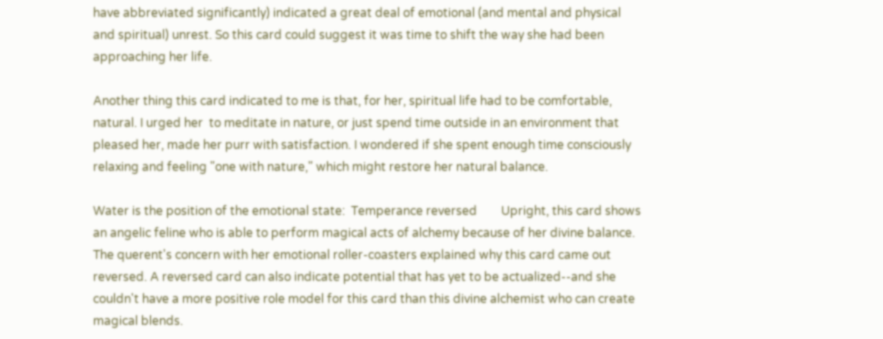have abbreviated significantly) indicated a great deal of emotional (and mental and physical and spiritual) unrest. So this card could suggest it was time to shift the way she had been approaching her life.

Another thing this card indicated to me is that, for her, spiritual life had to be comfortable, natural. I urged her  to meditate in nature, or just spend time outside in an environment that pleased her, made her purr with satisfaction. I wondered if she spent enough time consciously relaxing and feeling "one with nature," which might restore her natural balance.

Water is the position of the emotional state:  Temperance reversed        Upright, this card shows an angelic feline who is able to perform magical acts of alchemy because of her divine balance. The querent's concern with her emotional roller-coasters explained why this card came out reversed. A reversed card can also indicate potential that has yet to be actualized--and she couldn't have a more positive role model for this card than this divine alchemist who can create magical blends.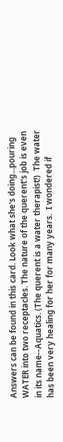Answers can be found in this card. Look what she's doing...pouring WATER into two receptacles. The nature of the querent's job is even in its name--Aquatics. (The querent is a water therapist!)  The water has been very healing for her for many years.  I wondered if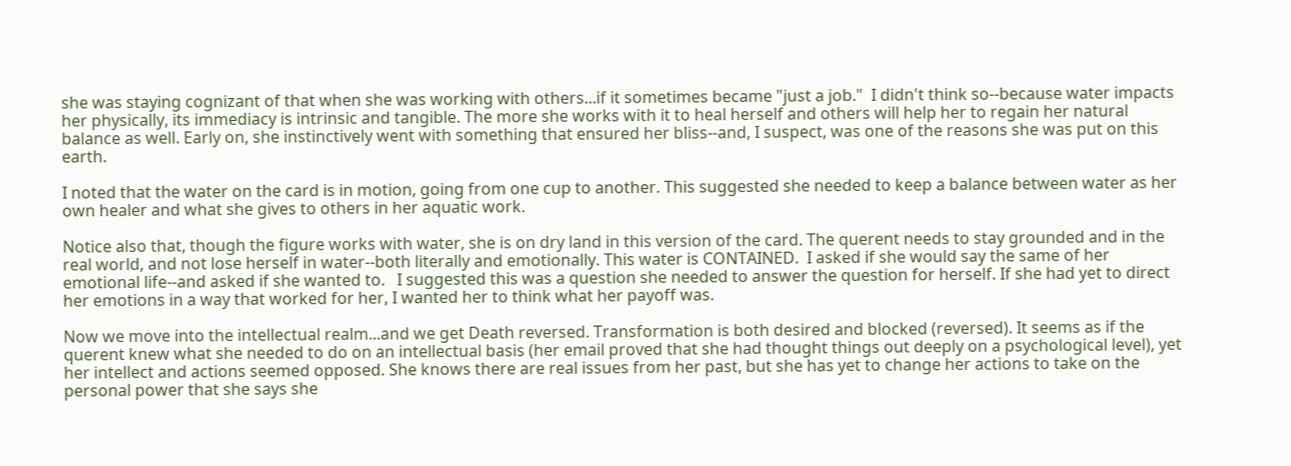she was staying cognizant of that when she was working with others...if it sometimes became "just a job."  I didn't think so--because water impacts her physically, its immediacy is intrinsic and tangible. The more she works with it to heal herself and others will help her to regain her natural balance as well. Early on, she instinctively went with something that ensured her bliss--and, I suspect, was one of the reasons she was put on this earth.

I noted that the water on the card is in motion, going from one cup to another. This suggested she needed to keep a balance between water as her own healer and what she gives to others in her aquatic work.

Notice also that, though the figure works with water, she is on dry land in this version of the card. The querent needs to stay grounded and in the real world, and not lose herself in water--both literally and emotionally. This water is CONTAINED.  I asked if she would say the same of her emotional life--and asked if she wanted to.   I suggested this was a question she needed to answer the question for herself. If she had yet to direct her emotions in a way that worked for her, I wanted her to think what her payoff was.

Now we move into the intellectual realm...and we get Death reversed. Transformation is both desired and blocked (reversed). It seems as if the querent knew what she needed to do on an intellectual basis (her email proved that she had thought things out deeply on a psychological level), yet her intellect and actions seemed opposed. She knows there are real issues from her past, but she has yet to change her actions to take on the personal power that she says she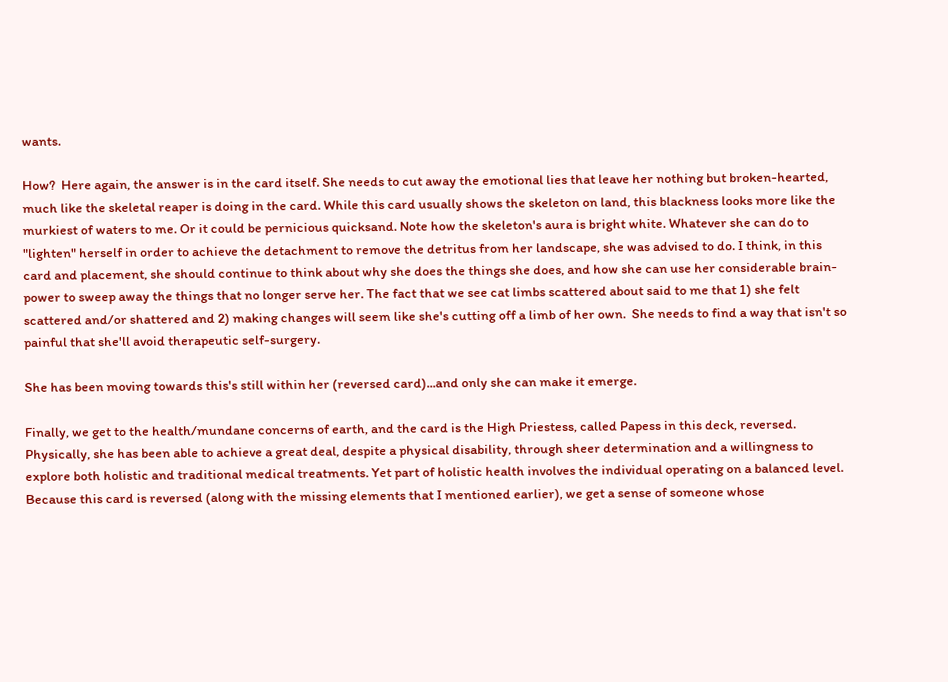wants.

How?  Here again, the answer is in the card itself. She needs to cut away the emotional lies that leave her nothing but broken-hearted, much like the skeletal reaper is doing in the card. While this card usually shows the skeleton on land, this blackness looks more like the murkiest of waters to me. Or it could be pernicious quicksand. Note how the skeleton's aura is bright white. Whatever she can do to "lighten" herself in order to achieve the detachment to remove the detritus from her landscape, she was advised to do. I think, in this card and placement, she should continue to think about why she does the things she does, and how she can use her considerable brain-power to sweep away the things that no longer serve her. The fact that we see cat limbs scattered about said to me that 1) she felt scattered and/or shattered and 2) making changes will seem like she's cutting off a limb of her own.  She needs to find a way that isn't so painful that she'll avoid therapeutic self-surgery.

She has been moving towards this's still within her (reversed card)...and only she can make it emerge.

Finally, we get to the health/mundane concerns of earth, and the card is the High Priestess, called Papess in this deck, reversed. Physically, she has been able to achieve a great deal, despite a physical disability, through sheer determination and a willingness to explore both holistic and traditional medical treatments. Yet part of holistic health involves the individual operating on a balanced level. Because this card is reversed (along with the missing elements that I mentioned earlier), we get a sense of someone whose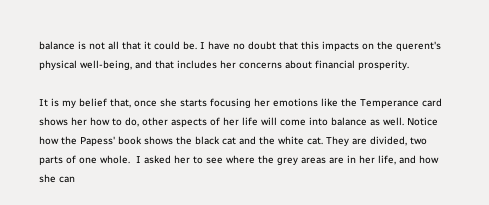balance is not all that it could be. I have no doubt that this impacts on the querent's physical well-being, and that includes her concerns about financial prosperity.

It is my belief that, once she starts focusing her emotions like the Temperance card shows her how to do, other aspects of her life will come into balance as well. Notice how the Papess' book shows the black cat and the white cat. They are divided, two parts of one whole.  I asked her to see where the grey areas are in her life, and how she can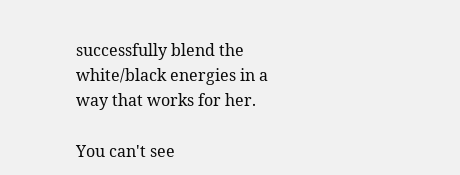successfully blend the white/black energies in a way that works for her.

You can't see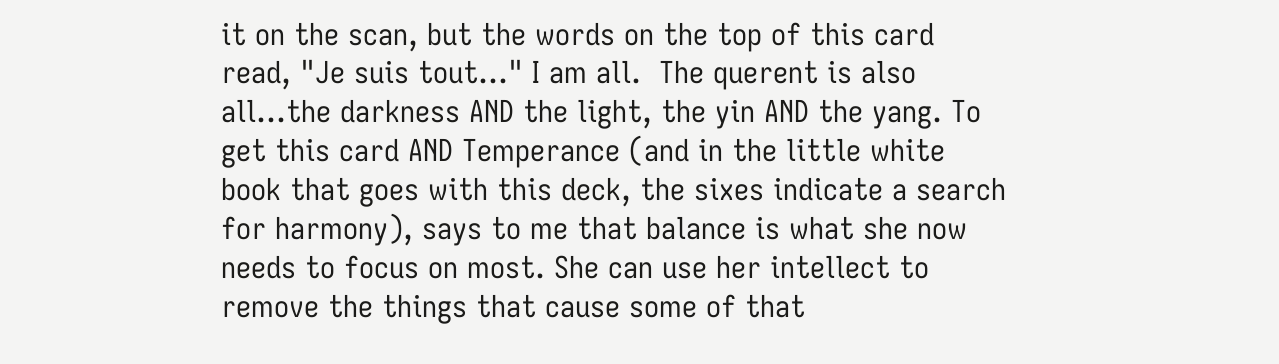it on the scan, but the words on the top of this card read, "Je suis tout..." I am all.  The querent is also all...the darkness AND the light, the yin AND the yang. To get this card AND Temperance (and in the little white book that goes with this deck, the sixes indicate a search for harmony), says to me that balance is what she now needs to focus on most. She can use her intellect to remove the things that cause some of that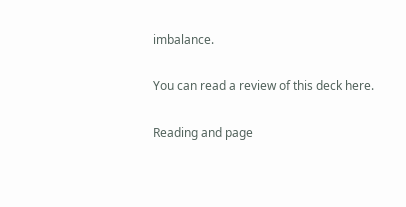imbalance.

You can read a review of this deck here.

Reading and page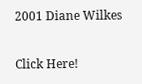2001 Diane Wilkes

Click Here!